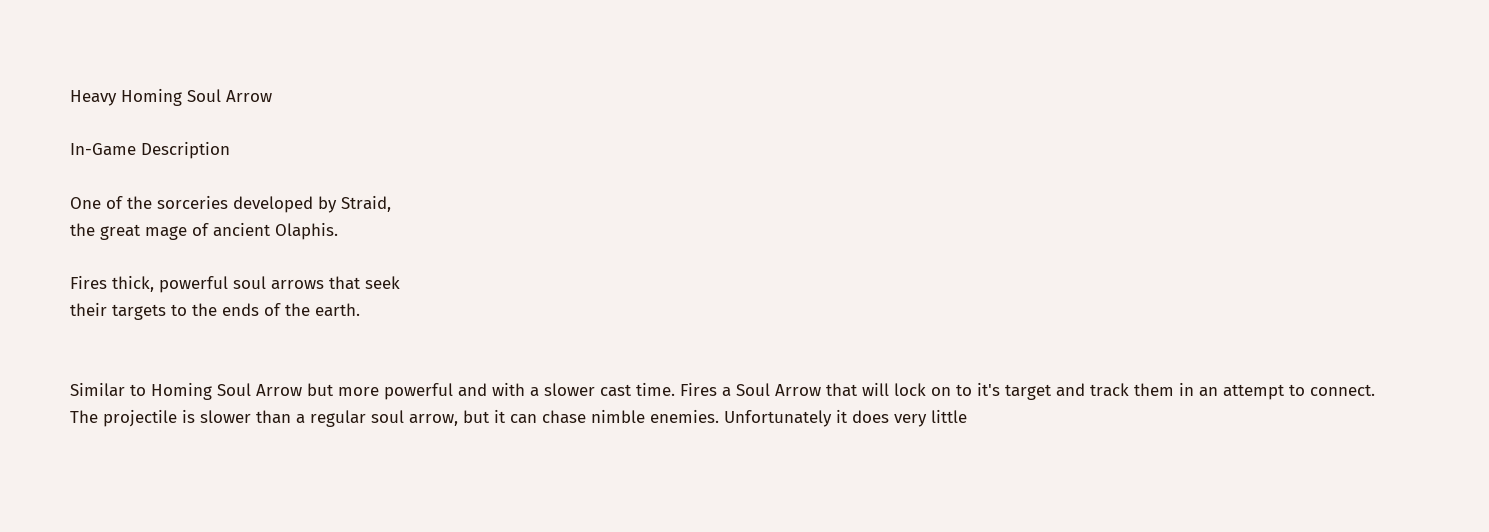Heavy Homing Soul Arrow

In-Game Description

One of the sorceries developed by Straid,
the great mage of ancient Olaphis.

Fires thick, powerful soul arrows that seek
their targets to the ends of the earth.


Similar to Homing Soul Arrow but more powerful and with a slower cast time. Fires a Soul Arrow that will lock on to it's target and track them in an attempt to connect.
The projectile is slower than a regular soul arrow, but it can chase nimble enemies. Unfortunately it does very little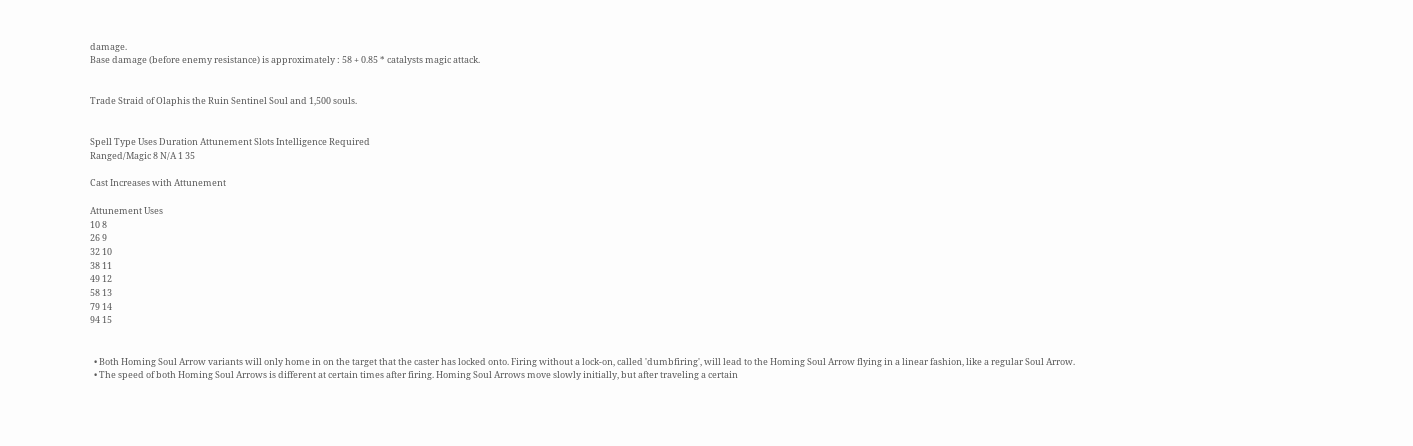damage.
Base damage (before enemy resistance) is approximately : 58 + 0.85 * catalysts magic attack.


Trade Straid of Olaphis the Ruin Sentinel Soul and 1,500 souls.


Spell Type Uses Duration Attunement Slots Intelligence Required
Ranged/Magic 8 N/A 1 35

Cast Increases with Attunement

Attunement Uses
10 8
26 9
32 10
38 11
49 12
58 13
79 14
94 15


  • Both Homing Soul Arrow variants will only home in on the target that the caster has locked onto. Firing without a lock-on, called 'dumbfiring', will lead to the Homing Soul Arrow flying in a linear fashion, like a regular Soul Arrow.
  • The speed of both Homing Soul Arrows is different at certain times after firing. Homing Soul Arrows move slowly initially, but after traveling a certain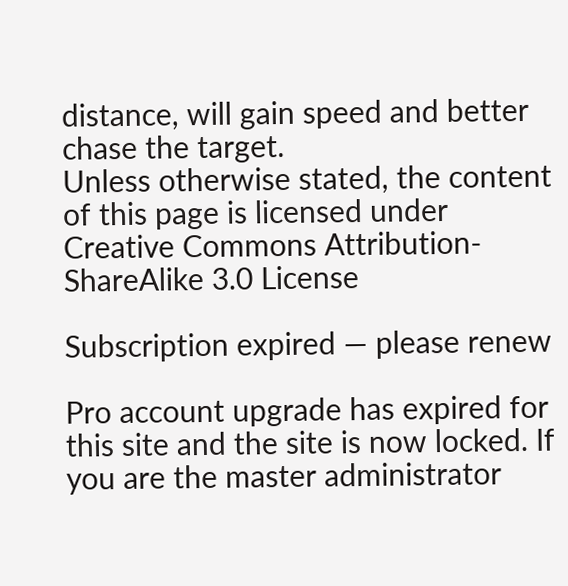distance, will gain speed and better chase the target.
Unless otherwise stated, the content of this page is licensed under Creative Commons Attribution-ShareAlike 3.0 License

Subscription expired — please renew

Pro account upgrade has expired for this site and the site is now locked. If you are the master administrator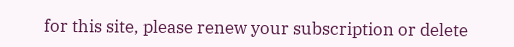for this site, please renew your subscription or delete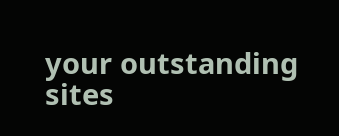your outstanding sites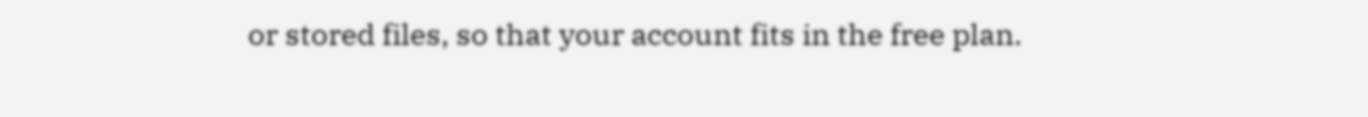or stored files, so that your account fits in the free plan.